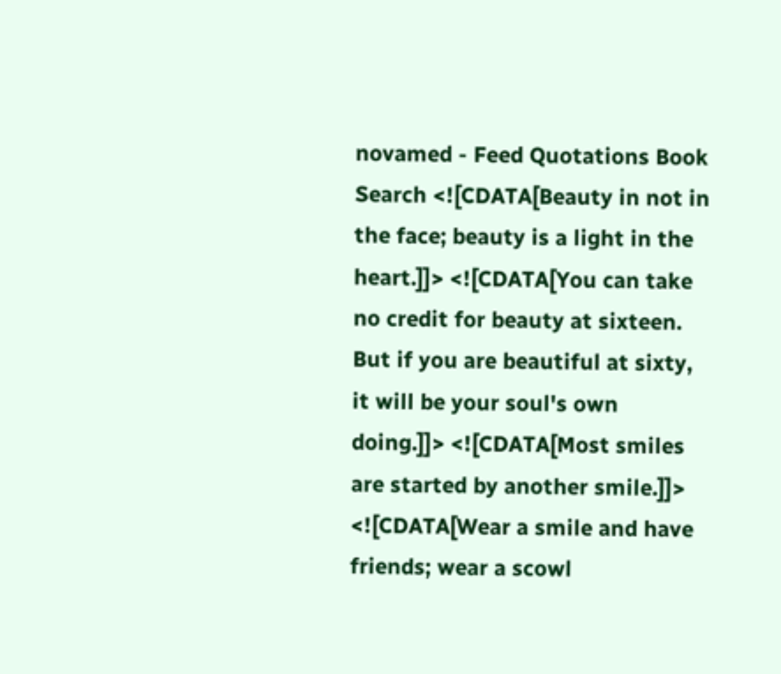novamed - Feed Quotations Book Search <![CDATA[Beauty in not in the face; beauty is a light in the heart.]]> <![CDATA[You can take no credit for beauty at sixteen. But if you are beautiful at sixty, it will be your soul's own doing.]]> <![CDATA[Most smiles are started by another smile.]]> <![CDATA[Wear a smile and have friends; wear a scowl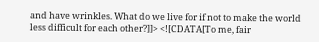and have wrinkles. What do we live for if not to make the world less difficult for each other?]]> <![CDATA[To me, fair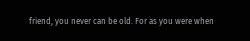friend, you never can be old. For as you were when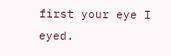first your eye I eyed.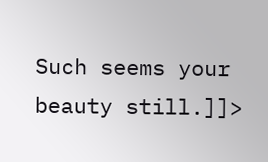Such seems your beauty still.]]>